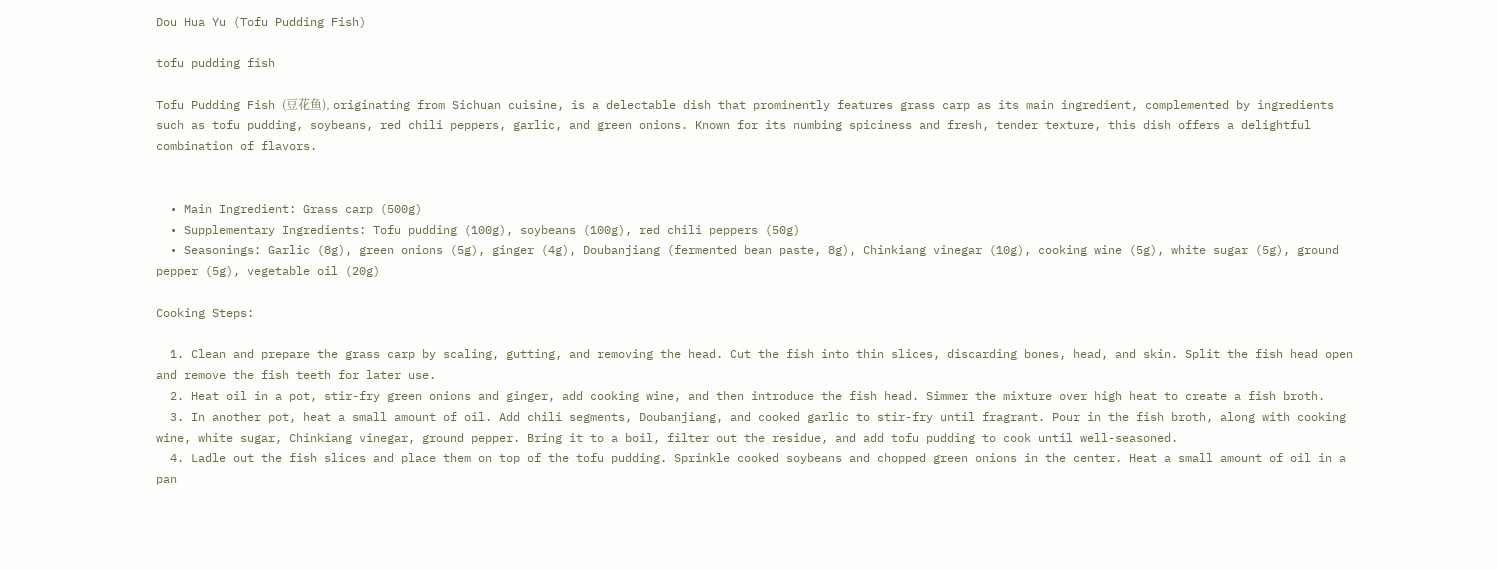Dou Hua Yu (Tofu Pudding Fish)

tofu pudding fish

Tofu Pudding Fish (豆花鱼), originating from Sichuan cuisine, is a delectable dish that prominently features grass carp as its main ingredient, complemented by ingredients such as tofu pudding, soybeans, red chili peppers, garlic, and green onions. Known for its numbing spiciness and fresh, tender texture, this dish offers a delightful combination of flavors.


  • Main Ingredient: Grass carp (500g)
  • Supplementary Ingredients: Tofu pudding (100g), soybeans (100g), red chili peppers (50g)
  • Seasonings: Garlic (8g), green onions (5g), ginger (4g), Doubanjiang (fermented bean paste, 8g), Chinkiang vinegar (10g), cooking wine (5g), white sugar (5g), ground pepper (5g), vegetable oil (20g)

Cooking Steps:

  1. Clean and prepare the grass carp by scaling, gutting, and removing the head. Cut the fish into thin slices, discarding bones, head, and skin. Split the fish head open and remove the fish teeth for later use.
  2. Heat oil in a pot, stir-fry green onions and ginger, add cooking wine, and then introduce the fish head. Simmer the mixture over high heat to create a fish broth.
  3. In another pot, heat a small amount of oil. Add chili segments, Doubanjiang, and cooked garlic to stir-fry until fragrant. Pour in the fish broth, along with cooking wine, white sugar, Chinkiang vinegar, ground pepper. Bring it to a boil, filter out the residue, and add tofu pudding to cook until well-seasoned.
  4. Ladle out the fish slices and place them on top of the tofu pudding. Sprinkle cooked soybeans and chopped green onions in the center. Heat a small amount of oil in a pan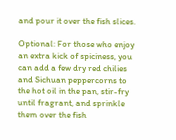and pour it over the fish slices.

Optional: For those who enjoy an extra kick of spiciness, you can add a few dry red chilies and Sichuan peppercorns to the hot oil in the pan, stir-fry until fragrant, and sprinkle them over the fish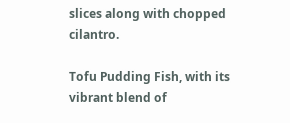slices along with chopped cilantro.

Tofu Pudding Fish, with its vibrant blend of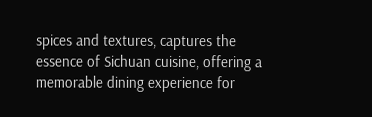spices and textures, captures the essence of Sichuan cuisine, offering a memorable dining experience for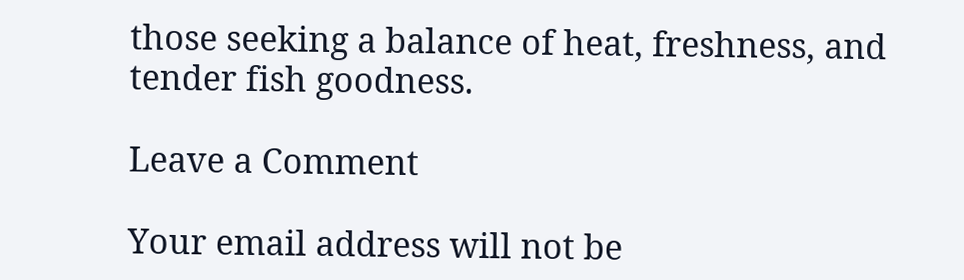those seeking a balance of heat, freshness, and tender fish goodness.

Leave a Comment

Your email address will not be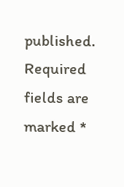published. Required fields are marked *